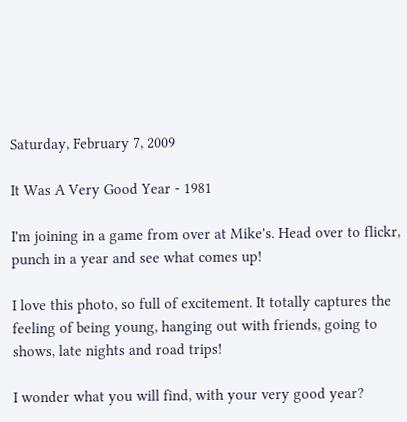Saturday, February 7, 2009

It Was A Very Good Year - 1981

I'm joining in a game from over at Mike's. Head over to flickr, punch in a year and see what comes up!

I love this photo, so full of excitement. It totally captures the feeling of being young, hanging out with friends, going to shows, late nights and road trips!

I wonder what you will find, with your very good year?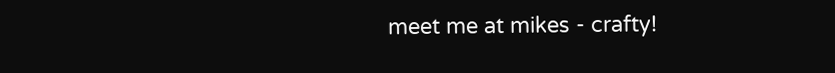meet me at mikes - crafty!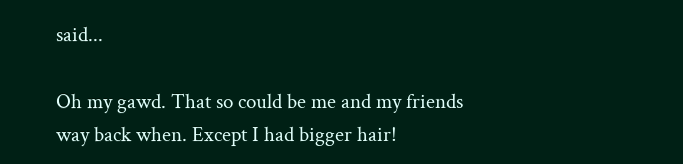said...

Oh my gawd. That so could be me and my friends way back when. Except I had bigger hair!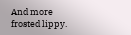And more frosted lippy.